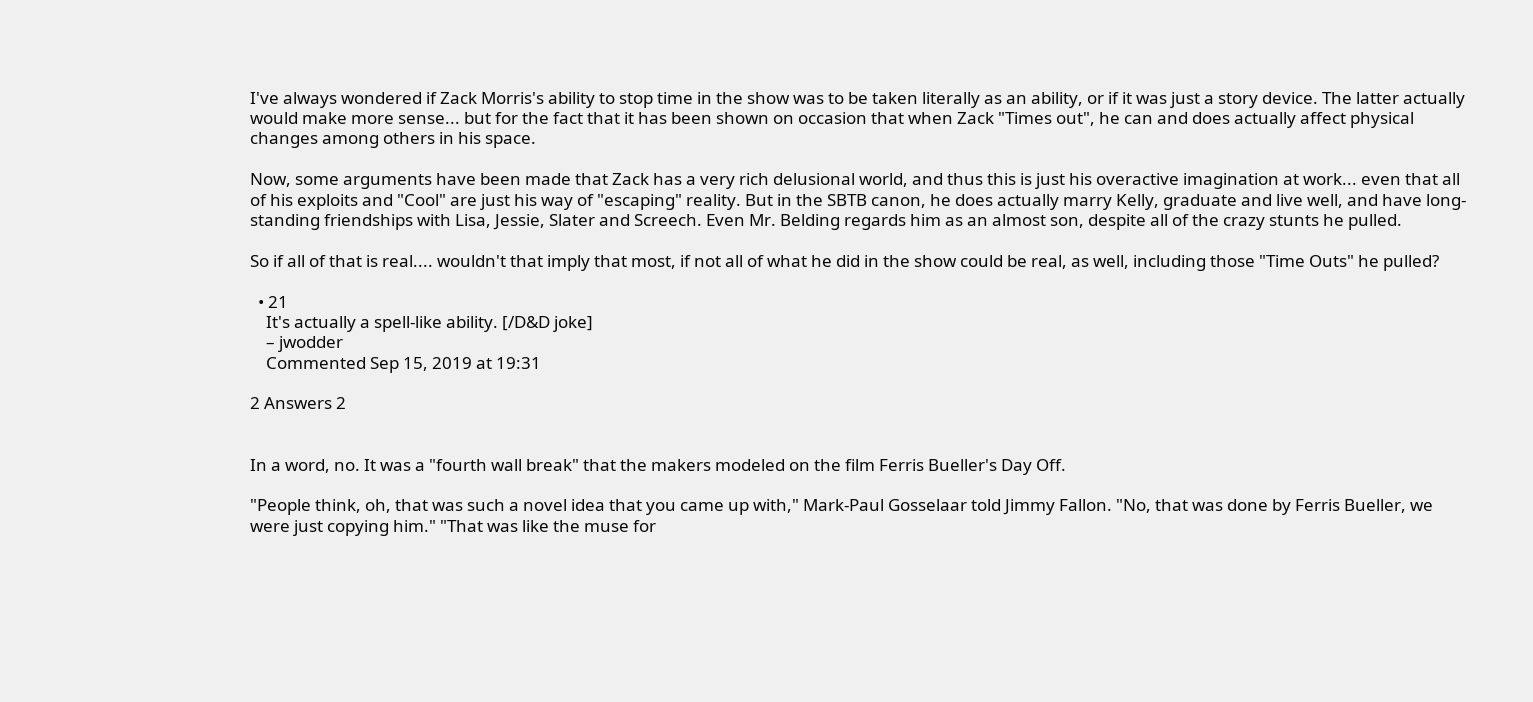I've always wondered if Zack Morris's ability to stop time in the show was to be taken literally as an ability, or if it was just a story device. The latter actually would make more sense... but for the fact that it has been shown on occasion that when Zack "Times out", he can and does actually affect physical changes among others in his space.

Now, some arguments have been made that Zack has a very rich delusional world, and thus this is just his overactive imagination at work... even that all of his exploits and "Cool" are just his way of "escaping" reality. But in the SBTB canon, he does actually marry Kelly, graduate and live well, and have long-standing friendships with Lisa, Jessie, Slater and Screech. Even Mr. Belding regards him as an almost son, despite all of the crazy stunts he pulled.

So if all of that is real.... wouldn't that imply that most, if not all of what he did in the show could be real, as well, including those "Time Outs" he pulled?

  • 21
    It's actually a spell-like ability. [/D&D joke]
    – jwodder
    Commented Sep 15, 2019 at 19:31

2 Answers 2


In a word, no. It was a "fourth wall break" that the makers modeled on the film Ferris Bueller's Day Off.

"People think, oh, that was such a novel idea that you came up with," Mark-Paul Gosselaar told Jimmy Fallon. "No, that was done by Ferris Bueller, we were just copying him." "That was like the muse for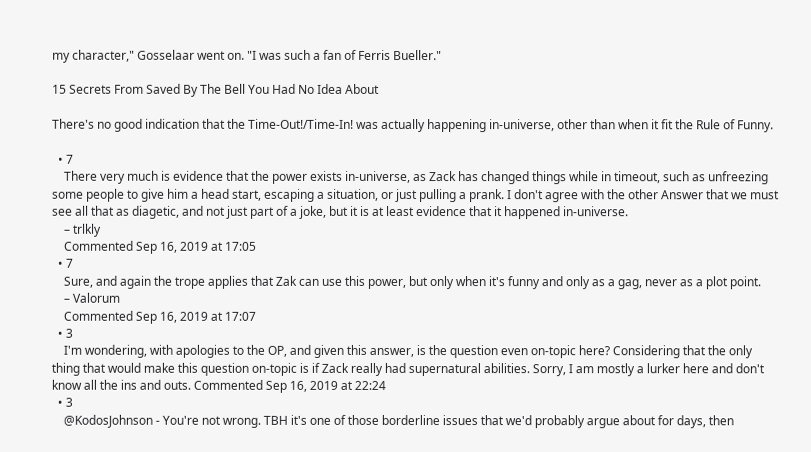my character," Gosselaar went on. "I was such a fan of Ferris Bueller."

15 Secrets From Saved By The Bell You Had No Idea About

There's no good indication that the Time-Out!/Time-In! was actually happening in-universe, other than when it fit the Rule of Funny.

  • 7
    There very much is evidence that the power exists in-universe, as Zack has changed things while in timeout, such as unfreezing some people to give him a head start, escaping a situation, or just pulling a prank. I don't agree with the other Answer that we must see all that as diagetic, and not just part of a joke, but it is at least evidence that it happened in-universe.
    – trlkly
    Commented Sep 16, 2019 at 17:05
  • 7
    Sure, and again the trope applies that Zak can use this power, but only when it's funny and only as a gag, never as a plot point.
    – Valorum
    Commented Sep 16, 2019 at 17:07
  • 3
    I'm wondering, with apologies to the OP, and given this answer, is the question even on-topic here? Considering that the only thing that would make this question on-topic is if Zack really had supernatural abilities. Sorry, I am mostly a lurker here and don't know all the ins and outs. Commented Sep 16, 2019 at 22:24
  • 3
    @KodosJohnson - You're not wrong. TBH it's one of those borderline issues that we'd probably argue about for days, then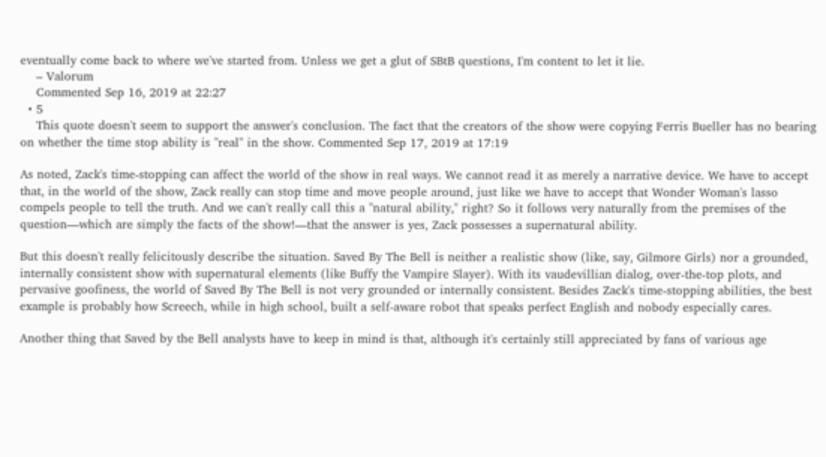eventually come back to where we've started from. Unless we get a glut of SBtB questions, I'm content to let it lie.
    – Valorum
    Commented Sep 16, 2019 at 22:27
  • 5
    This quote doesn't seem to support the answer's conclusion. The fact that the creators of the show were copying Ferris Bueller has no bearing on whether the time stop ability is "real" in the show. Commented Sep 17, 2019 at 17:19

As noted, Zack's time-stopping can affect the world of the show in real ways. We cannot read it as merely a narrative device. We have to accept that, in the world of the show, Zack really can stop time and move people around, just like we have to accept that Wonder Woman's lasso compels people to tell the truth. And we can't really call this a "natural ability," right? So it follows very naturally from the premises of the question—which are simply the facts of the show!—that the answer is yes, Zack possesses a supernatural ability.

But this doesn't really felicitously describe the situation. Saved By The Bell is neither a realistic show (like, say, Gilmore Girls) nor a grounded, internally consistent show with supernatural elements (like Buffy the Vampire Slayer). With its vaudevillian dialog, over-the-top plots, and pervasive goofiness, the world of Saved By The Bell is not very grounded or internally consistent. Besides Zack's time-stopping abilities, the best example is probably how Screech, while in high school, built a self-aware robot that speaks perfect English and nobody especially cares.

Another thing that Saved by the Bell analysts have to keep in mind is that, although it's certainly still appreciated by fans of various age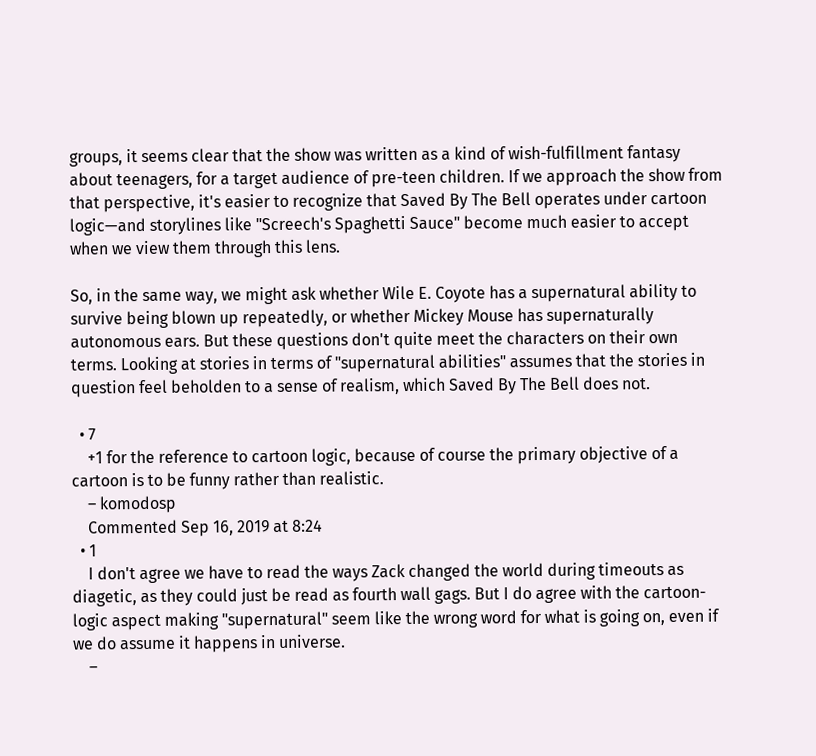groups, it seems clear that the show was written as a kind of wish-fulfillment fantasy about teenagers, for a target audience of pre-teen children. If we approach the show from that perspective, it's easier to recognize that Saved By The Bell operates under cartoon logic—and storylines like "Screech's Spaghetti Sauce" become much easier to accept when we view them through this lens.

So, in the same way, we might ask whether Wile E. Coyote has a supernatural ability to survive being blown up repeatedly, or whether Mickey Mouse has supernaturally autonomous ears. But these questions don't quite meet the characters on their own terms. Looking at stories in terms of "supernatural abilities" assumes that the stories in question feel beholden to a sense of realism, which Saved By The Bell does not.

  • 7
    +1 for the reference to cartoon logic, because of course the primary objective of a cartoon is to be funny rather than realistic.
    – komodosp
    Commented Sep 16, 2019 at 8:24
  • 1
    I don't agree we have to read the ways Zack changed the world during timeouts as diagetic, as they could just be read as fourth wall gags. But I do agree with the cartoon-logic aspect making "supernatural" seem like the wrong word for what is going on, even if we do assume it happens in universe.
    –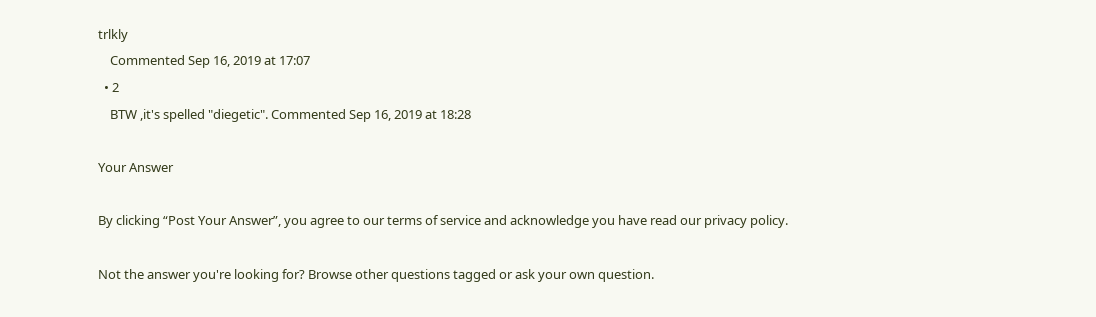trlkly
    Commented Sep 16, 2019 at 17:07
  • 2
    BTW ,it's spelled "diegetic". Commented Sep 16, 2019 at 18:28

Your Answer

By clicking “Post Your Answer”, you agree to our terms of service and acknowledge you have read our privacy policy.

Not the answer you're looking for? Browse other questions tagged or ask your own question.